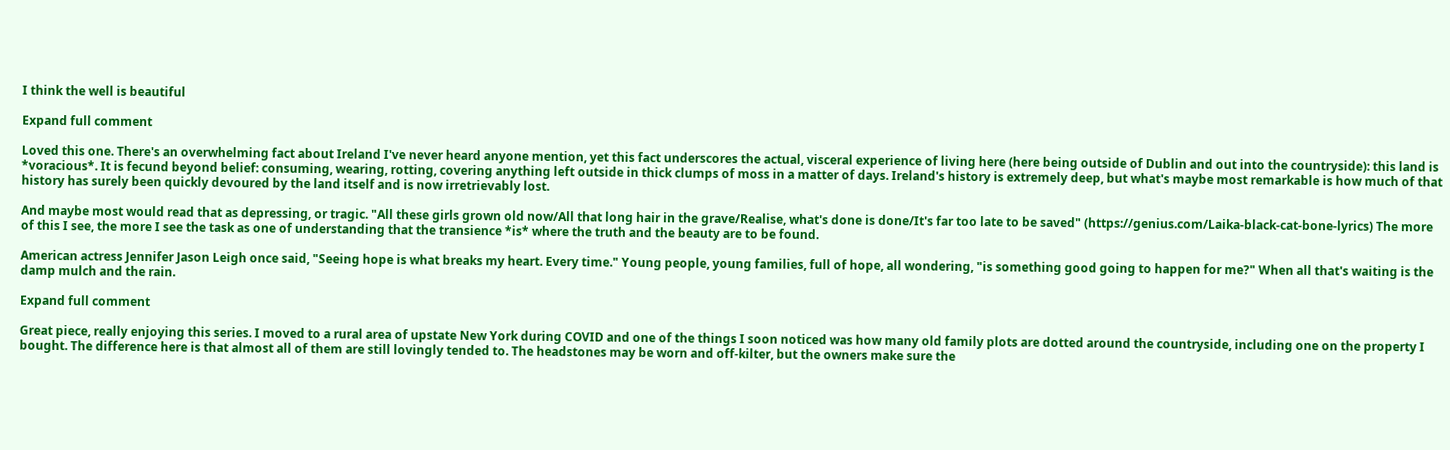I think the well is beautiful

Expand full comment

Loved this one. There's an overwhelming fact about Ireland I've never heard anyone mention, yet this fact underscores the actual, visceral experience of living here (here being outside of Dublin and out into the countryside): this land is *voracious*. It is fecund beyond belief: consuming, wearing, rotting, covering anything left outside in thick clumps of moss in a matter of days. Ireland's history is extremely deep, but what's maybe most remarkable is how much of that history has surely been quickly devoured by the land itself and is now irretrievably lost.

And maybe most would read that as depressing, or tragic. "All these girls grown old now/All that long hair in the grave/Realise, what's done is done/It's far too late to be saved" (https://genius.com/Laika-black-cat-bone-lyrics) The more of this I see, the more I see the task as one of understanding that the transience *is* where the truth and the beauty are to be found.

American actress Jennifer Jason Leigh once said, "Seeing hope is what breaks my heart. Every time." Young people, young families, full of hope, all wondering, "is something good going to happen for me?" When all that's waiting is the damp mulch and the rain.

Expand full comment

Great piece, really enjoying this series. I moved to a rural area of upstate New York during COVID and one of the things I soon noticed was how many old family plots are dotted around the countryside, including one on the property I bought. The difference here is that almost all of them are still lovingly tended to. The headstones may be worn and off-kilter, but the owners make sure the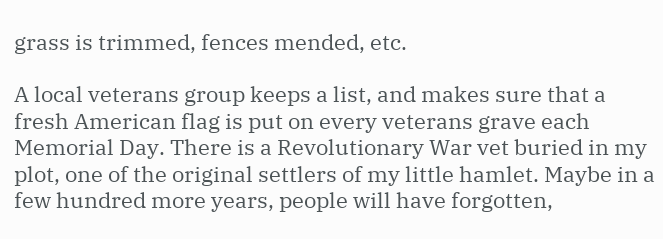grass is trimmed, fences mended, etc.

A local veterans group keeps a list, and makes sure that a fresh American flag is put on every veterans grave each Memorial Day. There is a Revolutionary War vet buried in my plot, one of the original settlers of my little hamlet. Maybe in a few hundred more years, people will have forgotten,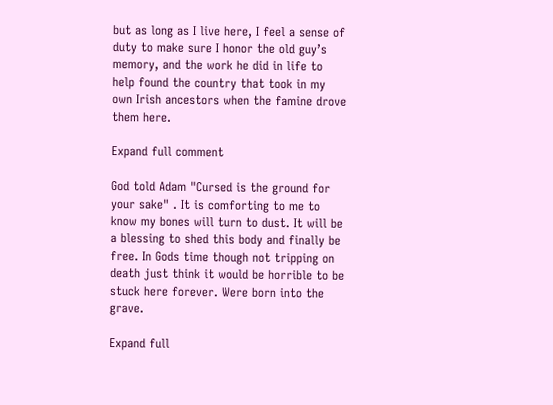but as long as I live here, I feel a sense of duty to make sure I honor the old guy’s memory, and the work he did in life to help found the country that took in my own Irish ancestors when the famine drove them here.

Expand full comment

God told Adam "Cursed is the ground for your sake" . It is comforting to me to know my bones will turn to dust. It will be a blessing to shed this body and finally be free. In Gods time though not tripping on death just think it would be horrible to be stuck here forever. Were born into the grave.

Expand full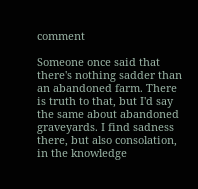comment

Someone once said that there's nothing sadder than an abandoned farm. There is truth to that, but I'd say the same about abandoned graveyards. I find sadness there, but also consolation, in the knowledge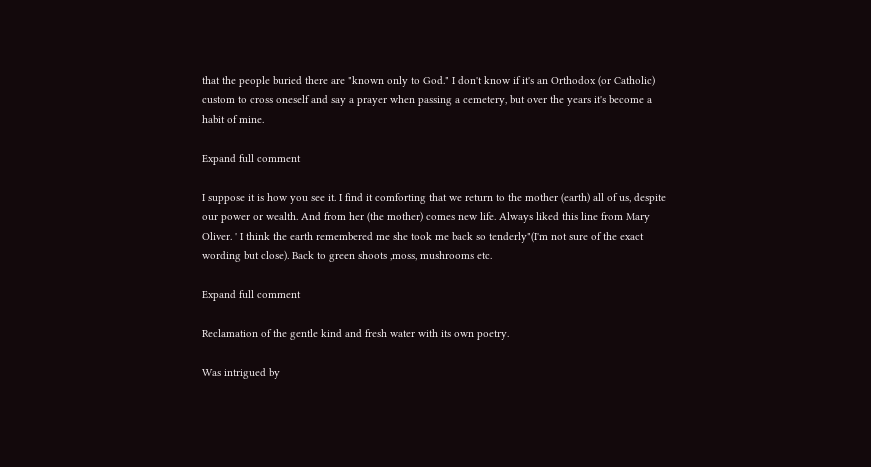that the people buried there are "known only to God." I don't know if it's an Orthodox (or Catholic) custom to cross oneself and say a prayer when passing a cemetery, but over the years it's become a habit of mine.

Expand full comment

I suppose it is how you see it. I find it comforting that we return to the mother (earth) all of us, despite our power or wealth. And from her (the mother) comes new life. Always liked this line from Mary Oliver. ' I think the earth remembered me she took me back so tenderly"(I'm not sure of the exact wording but close). Back to green shoots ,moss, mushrooms etc.

Expand full comment

Reclamation of the gentle kind and fresh water with its own poetry.

Was intrigued by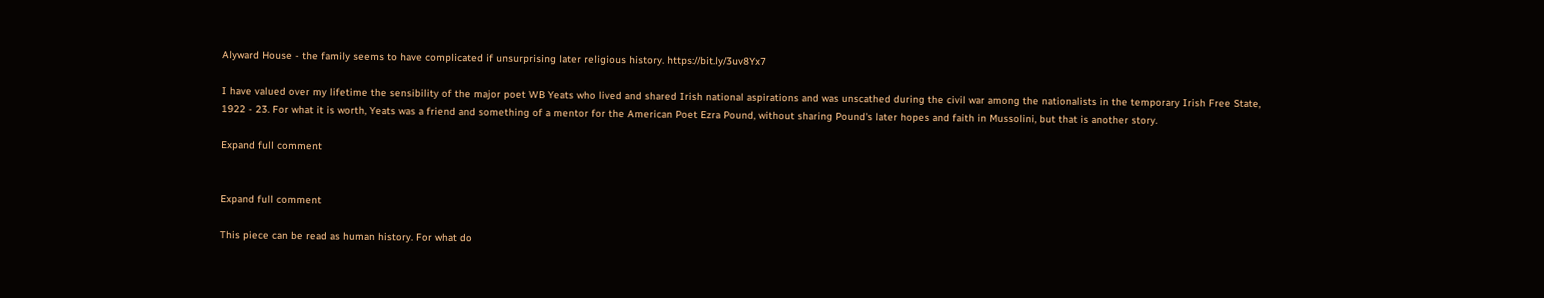Alyward House - the family seems to have complicated if unsurprising later religious history. https://bit.ly/3uv8Yx7

I have valued over my lifetime the sensibility of the major poet WB Yeats who lived and shared Irish national aspirations and was unscathed during the civil war among the nationalists in the temporary Irish Free State, 1922 - 23. For what it is worth, Yeats was a friend and something of a mentor for the American Poet Ezra Pound, without sharing Pound's later hopes and faith in Mussolini, but that is another story.

Expand full comment


Expand full comment

This piece can be read as human history. For what do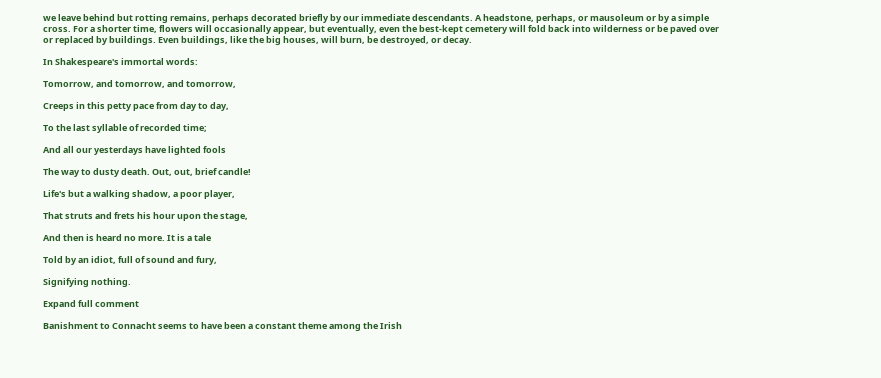we leave behind but rotting remains, perhaps decorated briefly by our immediate descendants. A headstone, perhaps, or mausoleum or by a simple cross. For a shorter time, flowers will occasionally appear, but eventually, even the best-kept cemetery will fold back into wilderness or be paved over or replaced by buildings. Even buildings, like the big houses, will burn, be destroyed, or decay.

In Shakespeare's immortal words:

Tomorrow, and tomorrow, and tomorrow,

Creeps in this petty pace from day to day,

To the last syllable of recorded time;

And all our yesterdays have lighted fools

The way to dusty death. Out, out, brief candle!

Life's but a walking shadow, a poor player,

That struts and frets his hour upon the stage,

And then is heard no more. It is a tale

Told by an idiot, full of sound and fury,

Signifying nothing.

Expand full comment

Banishment to Connacht seems to have been a constant theme among the Irish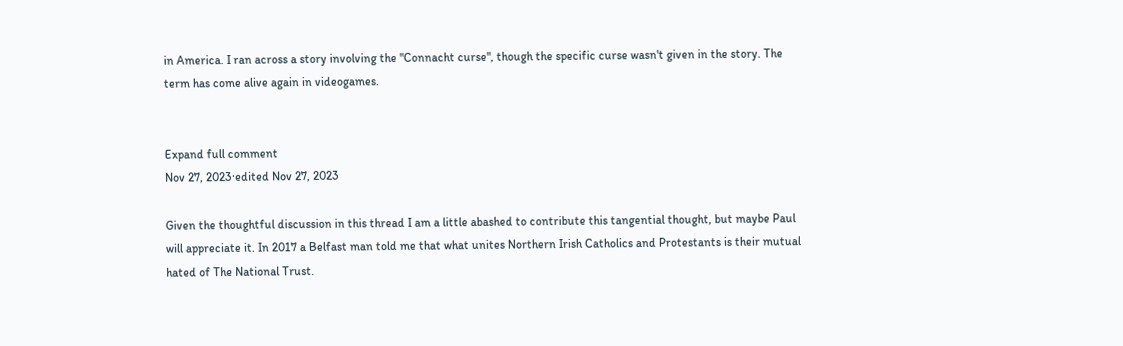in America. I ran across a story involving the "Connacht curse", though the specific curse wasn't given in the story. The term has come alive again in videogames.


Expand full comment
Nov 27, 2023·edited Nov 27, 2023

Given the thoughtful discussion in this thread I am a little abashed to contribute this tangential thought, but maybe Paul will appreciate it. In 2017 a Belfast man told me that what unites Northern Irish Catholics and Protestants is their mutual hated of The National Trust.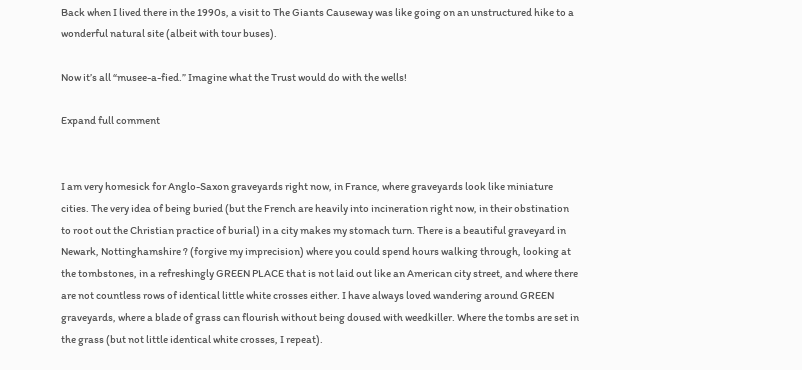Back when I lived there in the 1990s, a visit to The Giants Causeway was like going on an unstructured hike to a wonderful natural site (albeit with tour buses).

Now it’s all “musee-a-fied.” Imagine what the Trust would do with the wells!

Expand full comment


I am very homesick for Anglo-Saxon graveyards right now, in France, where graveyards look like miniature cities. The very idea of being buried (but the French are heavily into incineration right now, in their obstination to root out the Christian practice of burial) in a city makes my stomach turn. There is a beautiful graveyard in Newark, Nottinghamshire ? (forgive my imprecision) where you could spend hours walking through, looking at the tombstones, in a refreshingly GREEN PLACE that is not laid out like an American city street, and where there are not countless rows of identical little white crosses either. I have always loved wandering around GREEN graveyards, where a blade of grass can flourish without being doused with weedkiller. Where the tombs are set in the grass (but not little identical white crosses, I repeat).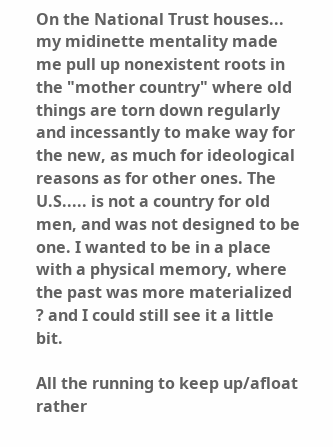On the National Trust houses... my midinette mentality made me pull up nonexistent roots in the "mother country" where old things are torn down regularly and incessantly to make way for the new, as much for ideological reasons as for other ones. The U.S..... is not a country for old men, and was not designed to be one. I wanted to be in a place with a physical memory, where the past was more materialized ? and I could still see it a little bit.

All the running to keep up/afloat rather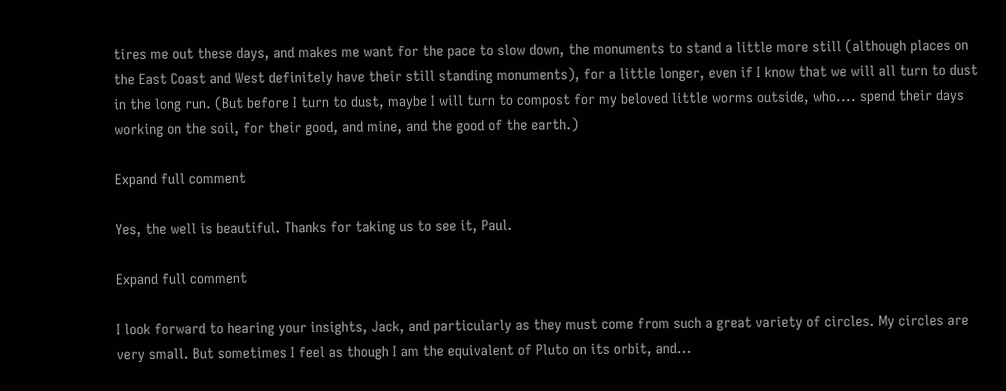tires me out these days, and makes me want for the pace to slow down, the monuments to stand a little more still (although places on the East Coast and West definitely have their still standing monuments), for a little longer, even if I know that we will all turn to dust in the long run. (But before I turn to dust, maybe I will turn to compost for my beloved little worms outside, who.... spend their days working on the soil, for their good, and mine, and the good of the earth.)

Expand full comment

Yes, the well is beautiful. Thanks for taking us to see it, Paul.

Expand full comment

I look forward to hearing your insights, Jack, and particularly as they must come from such a great variety of circles. My circles are very small. But sometimes I feel as though I am the equivalent of Pluto on its orbit, and...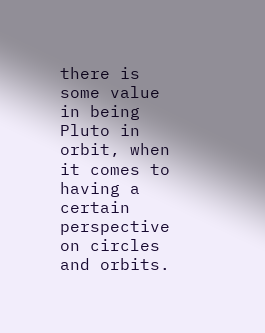there is some value in being Pluto in orbit, when it comes to having a certain perspective on circles and orbits.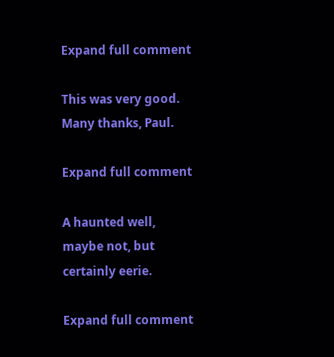Expand full comment

This was very good. Many thanks, Paul.

Expand full comment

A haunted well, maybe not, but certainly eerie.

Expand full comment